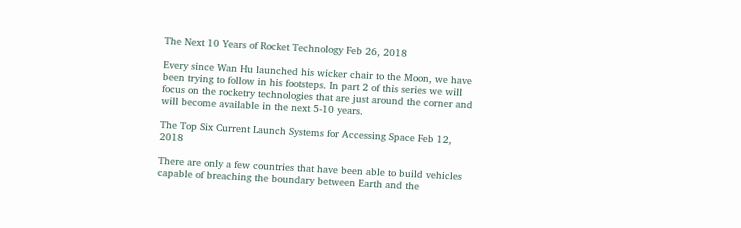The Next 10 Years of Rocket Technology Feb 26, 2018

Every since Wan Hu launched his wicker chair to the Moon, we have been trying to follow in his footsteps. In part 2 of this series we will focus on the rocketry technologies that are just around the corner and will become available in the next 5-10 years.

The Top Six Current Launch Systems for Accessing Space Feb 12, 2018

There are only a few countries that have been able to build vehicles capable of breaching the boundary between Earth and the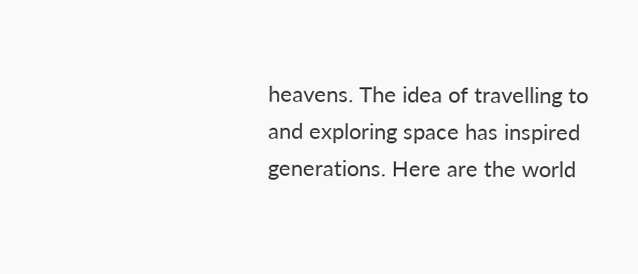heavens. The idea of travelling to and exploring space has inspired generations. Here are the world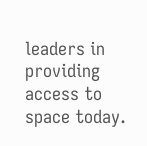leaders in providing access to space today.